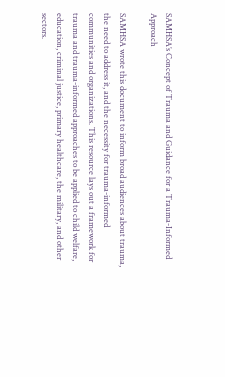SAMHSA’s Concept of Trauma and Guidance for a Trauma-Informed Approach

SAMHSA wrote this document to inform broad audiences about trauma, the need to address it, and the necessity for trauma-informed communities and organizations. This resource lays out a framework for trauma and trauma-informed approaches to be applied to child welfare, education, criminal justice, primary healthcare, the military, and other sectors.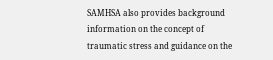SAMHSA also provides background information on the concept of traumatic stress and guidance on the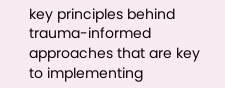key principles behind trauma-informed approaches that are key to implementing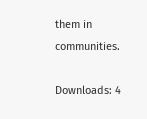them in communities.

Downloads: 4